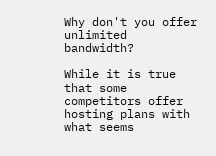Why don't you offer unlimited bandwidth?

While it is true that some competitors offer hosting plans with what seems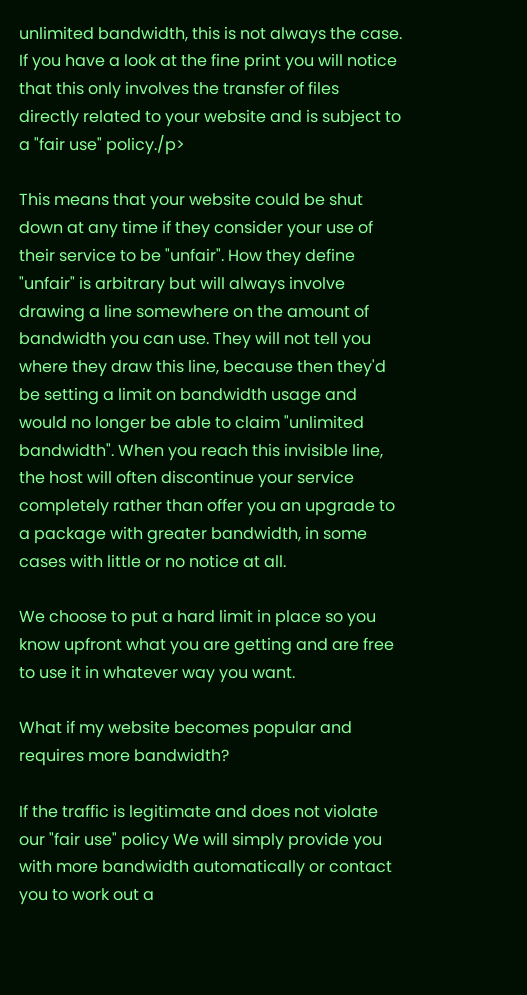unlimited bandwidth, this is not always the case. If you have a look at the fine print you will notice that this only involves the transfer of files directly related to your website and is subject to a "fair use" policy./p>

This means that your website could be shut down at any time if they consider your use of their service to be "unfair". How they define "unfair" is arbitrary but will always involve drawing a line somewhere on the amount of bandwidth you can use. They will not tell you where they draw this line, because then they'd be setting a limit on bandwidth usage and would no longer be able to claim "unlimited bandwidth". When you reach this invisible line, the host will often discontinue your service completely rather than offer you an upgrade to a package with greater bandwidth, in some cases with little or no notice at all.

We choose to put a hard limit in place so you know upfront what you are getting and are free to use it in whatever way you want.

What if my website becomes popular and requires more bandwidth?

If the traffic is legitimate and does not violate our "fair use" policy We will simply provide you with more bandwidth automatically or contact you to work out a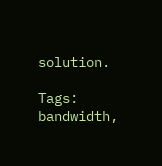solution.

Tags: bandwidth,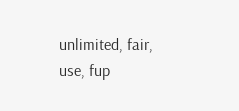unlimited, fair, use, fup